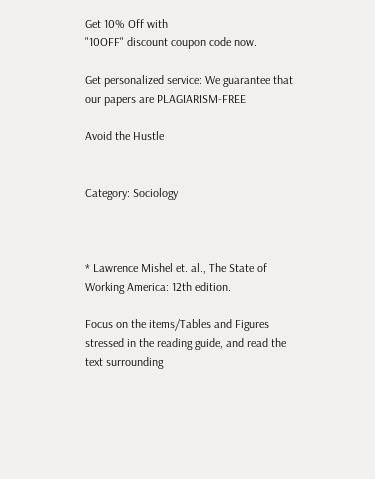Get 10% Off with
"10OFF" discount coupon code now.

Get personalized service: We guarantee that our papers are PLAGIARISM-FREE

Avoid the Hustle


Category: Sociology



* Lawrence Mishel et. al., The State of Working America: 12th edition.

Focus on the items/Tables and Figures stressed in the reading guide, and read the text surrounding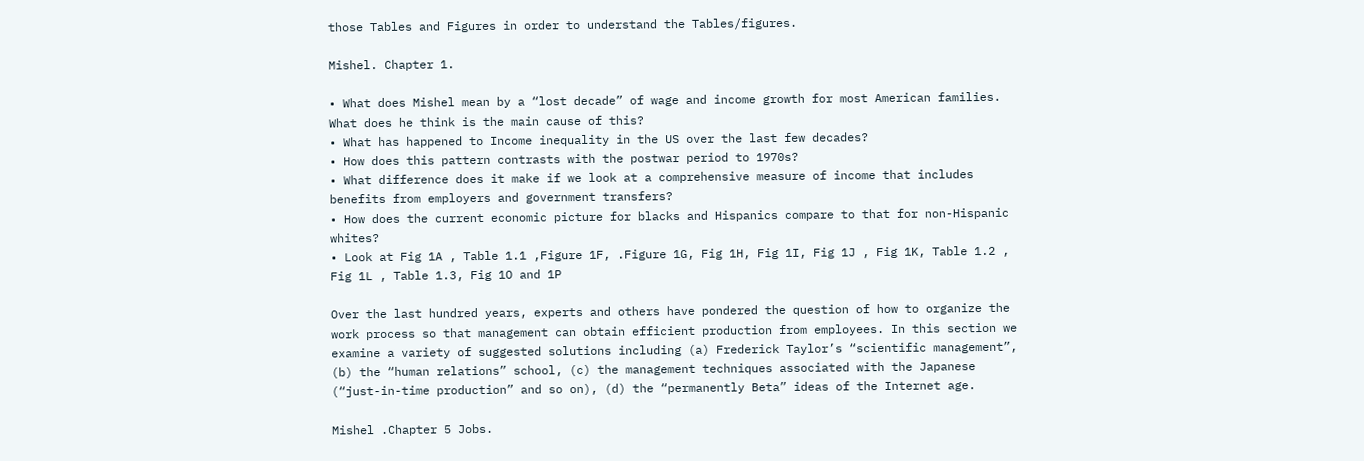those Tables and Figures in order to understand the Tables/figures.

Mishel. Chapter 1.

• What does Mishel mean by a “lost decade” of wage and income growth for most American families. What does he think is the main cause of this?
• What has happened to Income inequality in the US over the last few decades?
• How does this pattern contrasts with the postwar period to 1970s?
• What difference does it make if we look at a comprehensive measure of income that includes benefits from employers and government transfers?
• How does the current economic picture for blacks and Hispanics compare to that for non-Hispanic whites?
• Look at Fig 1A , Table 1.1 ,Figure 1F, .Figure 1G, Fig 1H, Fig 1I, Fig 1J , Fig 1K, Table 1.2 , Fig 1L , Table 1.3, Fig 1O and 1P

Over the last hundred years, experts and others have pondered the question of how to organize the work process so that management can obtain efficient production from employees. In this section we examine a variety of suggested solutions including (a) Frederick Taylor’s “scientific management”, (b) the “human relations” school, (c) the management techniques associated with the Japanese (“just-in-time production” and so on), (d) the “permanently Beta” ideas of the Internet age.

Mishel .Chapter 5 Jobs.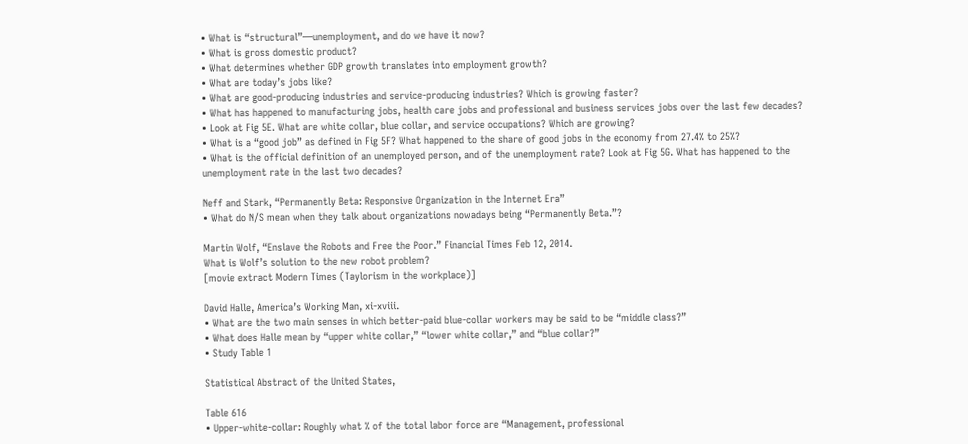• What is “structural”—unemployment, and do we have it now?
• What is gross domestic product?
• What determines whether GDP growth translates into employment growth?
• What are today’s jobs like?
• What are good-producing industries and service-producing industries? Which is growing faster?
• What has happened to manufacturing jobs, health care jobs and professional and business services jobs over the last few decades?
• Look at Fig 5E. What are white collar, blue collar, and service occupations? Which are growing?
• What is a “good job” as defined in Fig 5F? What happened to the share of good jobs in the economy from 27.4% to 25%?
• What is the official definition of an unemployed person, and of the unemployment rate? Look at Fig 5G. What has happened to the unemployment rate in the last two decades?

Neff and Stark, “Permanently Beta: Responsive Organization in the Internet Era”
• What do N/S mean when they talk about organizations nowadays being “Permanently Beta.”?

Martin Wolf, “Enslave the Robots and Free the Poor.” Financial Times Feb 12, 2014.
What is Wolf’s solution to the new robot problem?
[movie extract Modern Times (Taylorism in the workplace)]

David Halle, America’s Working Man, xi-xviii.
• What are the two main senses in which better-paid blue-collar workers may be said to be “middle class?”
• What does Halle mean by “upper white collar,” “lower white collar,” and “blue collar?”
• Study Table 1

Statistical Abstract of the United States,

Table 616
• Upper-white-collar: Roughly what % of the total labor force are “Management, professional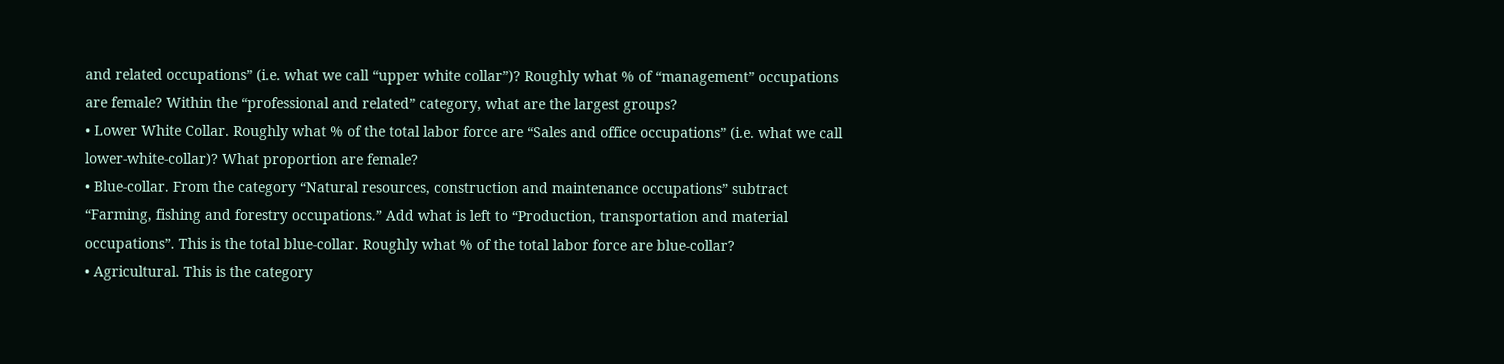and related occupations” (i.e. what we call “upper white collar”)? Roughly what % of “management” occupations are female? Within the “professional and related” category, what are the largest groups?
• Lower White Collar. Roughly what % of the total labor force are “Sales and office occupations” (i.e. what we call lower-white-collar)? What proportion are female?
• Blue-collar. From the category “Natural resources, construction and maintenance occupations” subtract “Farming, fishing and forestry occupations.” Add what is left to “Production, transportation and material occupations”. This is the total blue-collar. Roughly what % of the total labor force are blue-collar?
• Agricultural. This is the category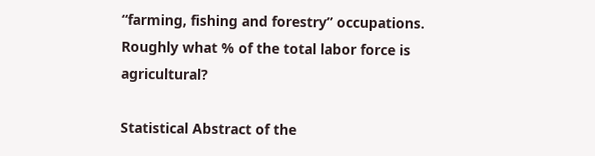“farming, fishing and forestry” occupations. Roughly what % of the total labor force is agricultural?

Statistical Abstract of the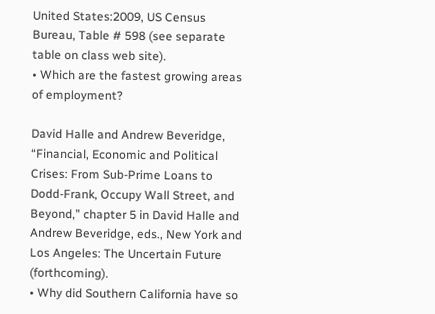United States:2009, US Census Bureau, Table # 598 (see separate table on class web site).
• Which are the fastest growing areas of employment?

David Halle and Andrew Beveridge, “Financial, Economic and Political Crises: From Sub-Prime Loans to Dodd-Frank, Occupy Wall Street, and Beyond,” chapter 5 in David Halle and Andrew Beveridge, eds., New York and Los Angeles: The Uncertain Future (forthcoming).
• Why did Southern California have so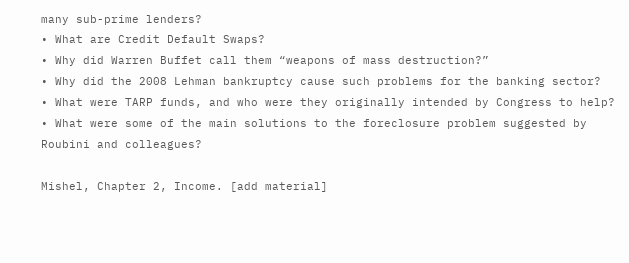many sub-prime lenders?
• What are Credit Default Swaps?
• Why did Warren Buffet call them “weapons of mass destruction?”
• Why did the 2008 Lehman bankruptcy cause such problems for the banking sector?
• What were TARP funds, and who were they originally intended by Congress to help?
• What were some of the main solutions to the foreclosure problem suggested by Roubini and colleagues?

Mishel, Chapter 2, Income. [add material]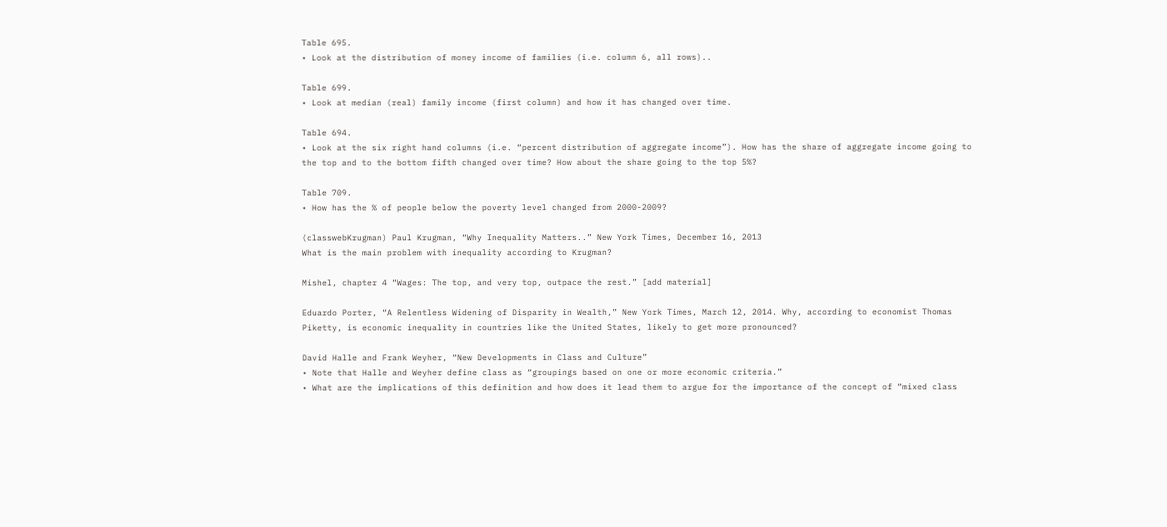Table 695.
• Look at the distribution of money income of families (i.e. column 6, all rows)..

Table 699.
• Look at median (real) family income (first column) and how it has changed over time.

Table 694.
• Look at the six right hand columns (i.e. “percent distribution of aggregate income”). How has the share of aggregate income going to the top and to the bottom fifth changed over time? How about the share going to the top 5%?

Table 709.
• How has the % of people below the poverty level changed from 2000-2009?

(classwebKrugman) Paul Krugman, “Why Inequality Matters..” New York Times, December 16, 2013
What is the main problem with inequality according to Krugman?

Mishel, chapter 4 “Wages: The top, and very top, outpace the rest.” [add material]

Eduardo Porter, “A Relentless Widening of Disparity in Wealth,” New York Times, March 12, 2014. Why, according to economist Thomas Piketty, is economic inequality in countries like the United States, likely to get more pronounced?

David Halle and Frank Weyher, “New Developments in Class and Culture”
• Note that Halle and Weyher define class as “groupings based on one or more economic criteria.”
• What are the implications of this definition and how does it lead them to argue for the importance of the concept of “mixed class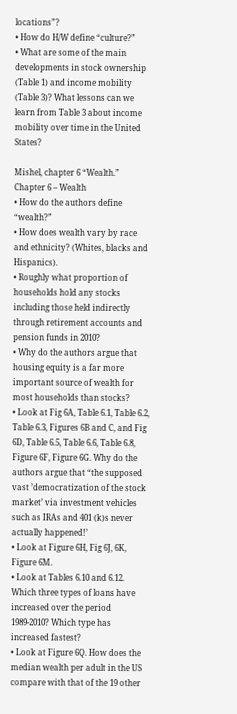locations”?
• How do H/W define “culture?”
• What are some of the main developments in stock ownership (Table 1) and income mobility (Table 3)? What lessons can we learn from Table 3 about income mobility over time in the United States?

Mishel, chapter 6 “Wealth.”
Chapter 6 – Wealth
• How do the authors define “wealth?”
• How does wealth vary by race and ethnicity? (Whites, blacks and Hispanics).
• Roughly what proportion of households hold any stocks including those held indirectly through retirement accounts and pension funds in 2010?
• Why do the authors argue that housing equity is a far more important source of wealth for most households than stocks?
• Look at Fig 6A, Table 6.1, Table 6.2, Table 6.3, Figures 6B and C, and Fig 6D, Table 6.5, Table 6.6, Table 6.8, Figure 6F, Figure 6G. Why do the authors argue that “the supposed vast ’democratization of the stock market’ via investment vehicles such as IRAs and 401 (k)s never actually happened!’
• Look at Figure 6H, Fig 6J, 6K, Figure 6M.
• Look at Tables 6.10 and 6.12. Which three types of loans have increased over the period 1989-2010? Which type has increased fastest?
• Look at Figure 6Q. How does the median wealth per adult in the US compare with that of the 19 other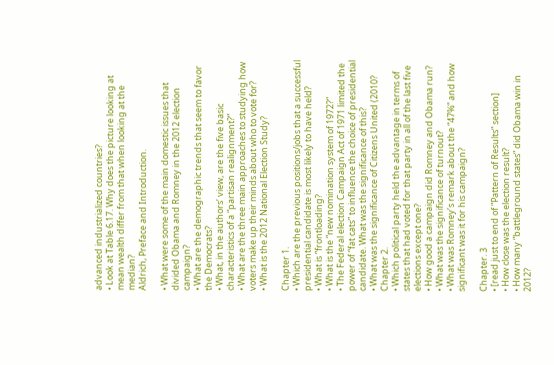advanced industrialized countries?
• Look at Table 6.17. Why does the picture looking at mean wealth differ from that when looking at the median?
Aldrich, Preface and Introduction.

• What were some of the main domestic issues that divided Obama and Romney in the 2012 election campaign?
• What are the demographic trends that seem to favor the Democrats?
• What, in the authors’ view, are the five basic characteristics of a “partisan realignment?”
• What are the three main approaches to studying how voters make up their minds about who to vote for?
• What is the 2012 National Election Study?

Chapter 1.
• Which are the previous positions/jobs that a successful presidential candidate is most likely to have held?
• What is “frontloading?
• What is the “new nomination system of 1972?”
• The Federal election Campaign Act of 1971 limited the power of “fat cats” to influence the choice of presidential candidate. What was the significance of this?
• What was the significance of Citizens United (2010?
Chapter 2.
• Which political party held the advantage in terms of states that had voted for that party in all of the last five elections except one?
• How good a campaign did Romney and Obama run?
• What was the significance of turnout?
• What was Romney’s remark about the “47%” and how significant was it for his campaign?

Chapter. 3
• [read just to end of “Pattern of Results” section]
• How close was the election result?
• How many “battleground states” did Obama win in 2012?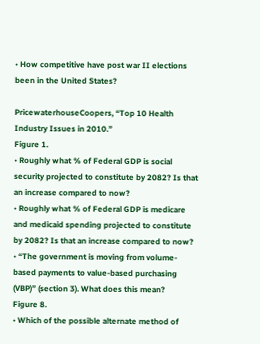• How competitive have post war II elections been in the United States?

PricewaterhouseCoopers, “Top 10 Health Industry Issues in 2010.”
Figure 1.
• Roughly what % of Federal GDP is social security projected to constitute by 2082? Is that an increase compared to now?
• Roughly what % of Federal GDP is medicare and medicaid spending projected to constitute by 2082? Is that an increase compared to now?
• “The government is moving from volume-based payments to value-based purchasing (VBP)” (section 3). What does this mean?
Figure 8.
• Which of the possible alternate method of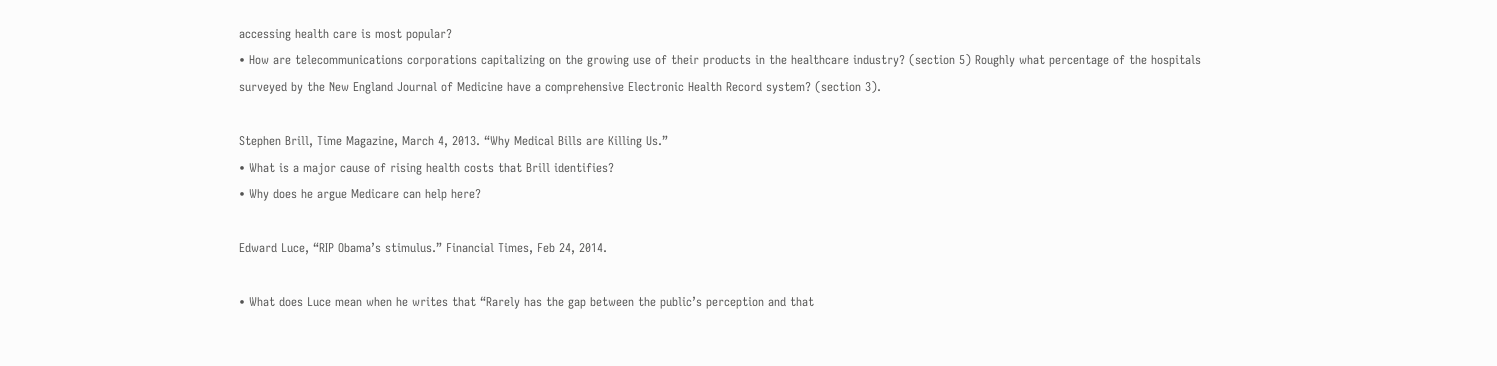accessing health care is most popular?
• How are telecommunications corporations capitalizing on the growing use of their products in the healthcare industry? (section 5) Roughly what percentage of the hospitals surveyed by the New England Journal of Medicine have a comprehensive Electronic Health Record system? (section 3).

Stephen Brill, Time Magazine, March 4, 2013. “Why Medical Bills are Killing Us.”
• What is a major cause of rising health costs that Brill identifies?
• Why does he argue Medicare can help here?

Edward Luce, “RIP Obama’s stimulus.” Financial Times, Feb 24, 2014.

• What does Luce mean when he writes that “Rarely has the gap between the public’s perception and that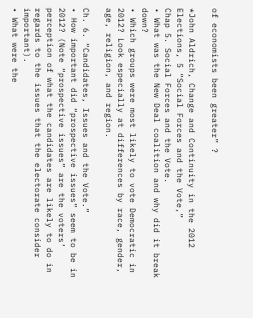of economists been greater” ?

*John Aldrich, Change and Continuity in the 2012 Elections, 5 “Social Forces and the Vote,”
Chap 5. Social Forces and the Vote.
• What was the New Deal coalition and why did it break down?
• Which groups were most likely to vote Democratic in 2012? Look especially at differences by race, gender, age, religion, and region.

Ch. 6. “Candidates, Issues and the Vote.”
• How important did “prospective issues” seem to be in 2012? (Note “prospective issues” are the voters’ perception of what the candidates are likely to do in regards to the issues that the electorate consider important).
• What were the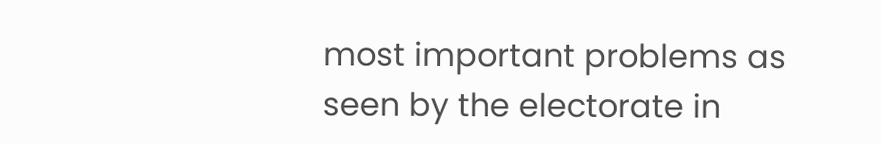most important problems as seen by the electorate in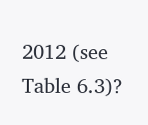2012 (see Table 6.3)?